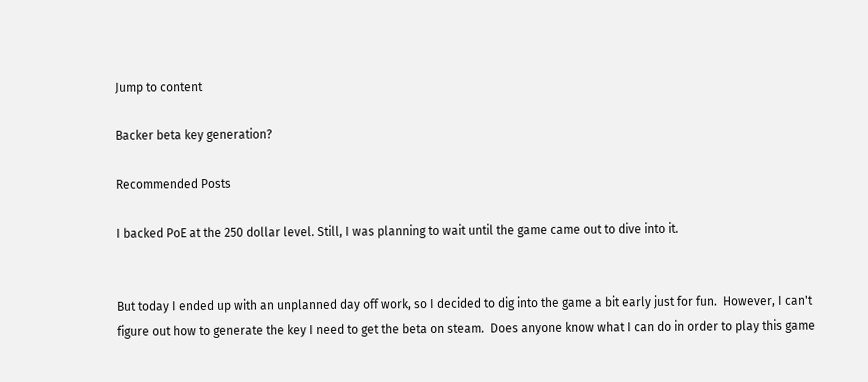Jump to content

Backer beta key generation?

Recommended Posts

I backed PoE at the 250 dollar level. Still, I was planning to wait until the game came out to dive into it.


But today I ended up with an unplanned day off work, so I decided to dig into the game a bit early just for fun.  However, I can't figure out how to generate the key I need to get the beta on steam.  Does anyone know what I can do in order to play this game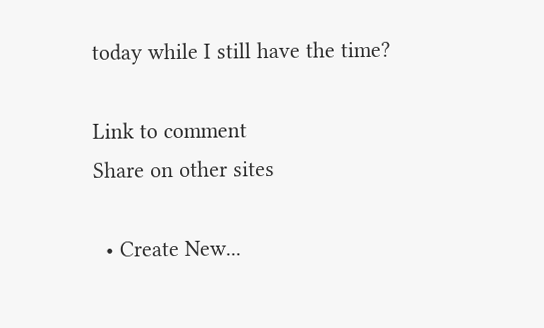today while I still have the time?

Link to comment
Share on other sites

  • Create New...